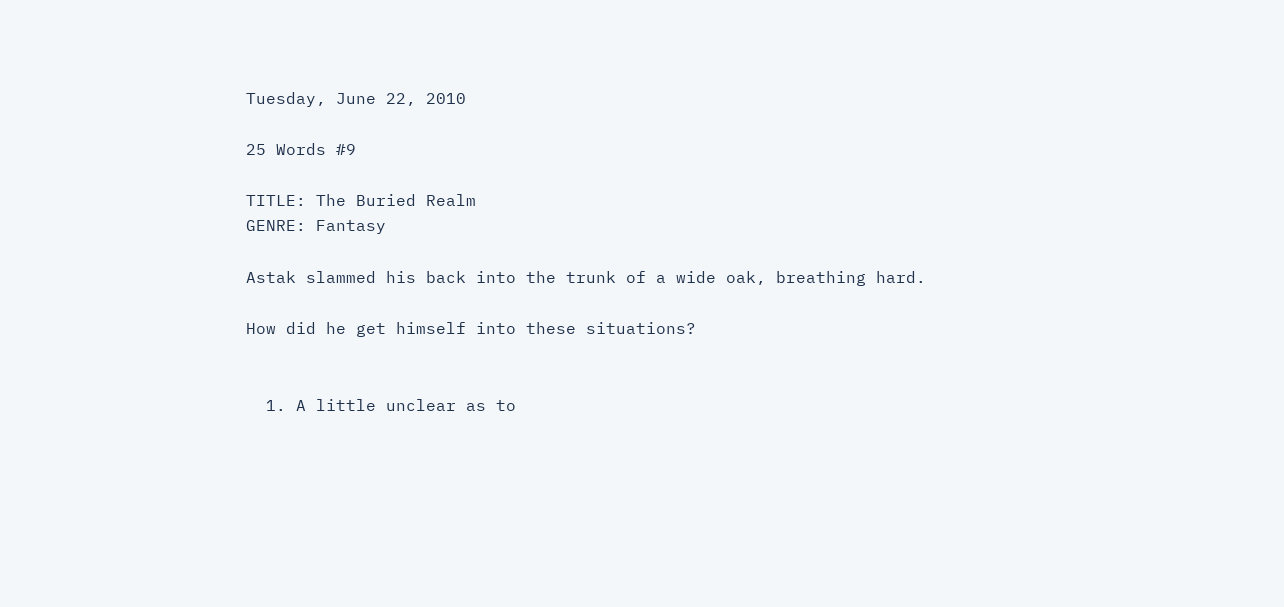Tuesday, June 22, 2010

25 Words #9

TITLE: The Buried Realm
GENRE: Fantasy

Astak slammed his back into the trunk of a wide oak, breathing hard.

How did he get himself into these situations?


  1. A little unclear as to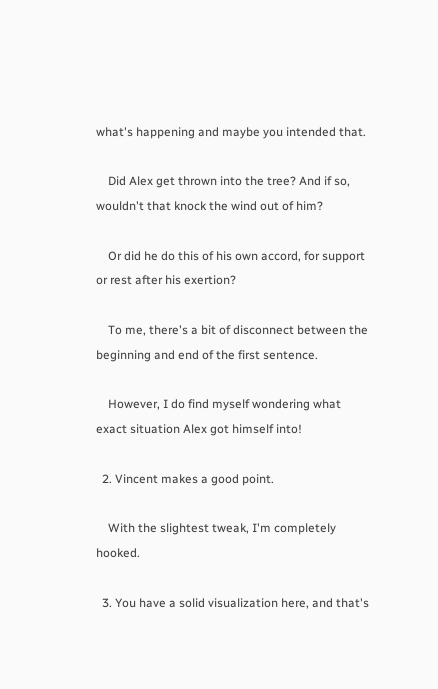what's happening and maybe you intended that.

    Did Alex get thrown into the tree? And if so, wouldn't that knock the wind out of him?

    Or did he do this of his own accord, for support or rest after his exertion?

    To me, there's a bit of disconnect between the beginning and end of the first sentence.

    However, I do find myself wondering what exact situation Alex got himself into!

  2. Vincent makes a good point.

    With the slightest tweak, I'm completely hooked.

  3. You have a solid visualization here, and that's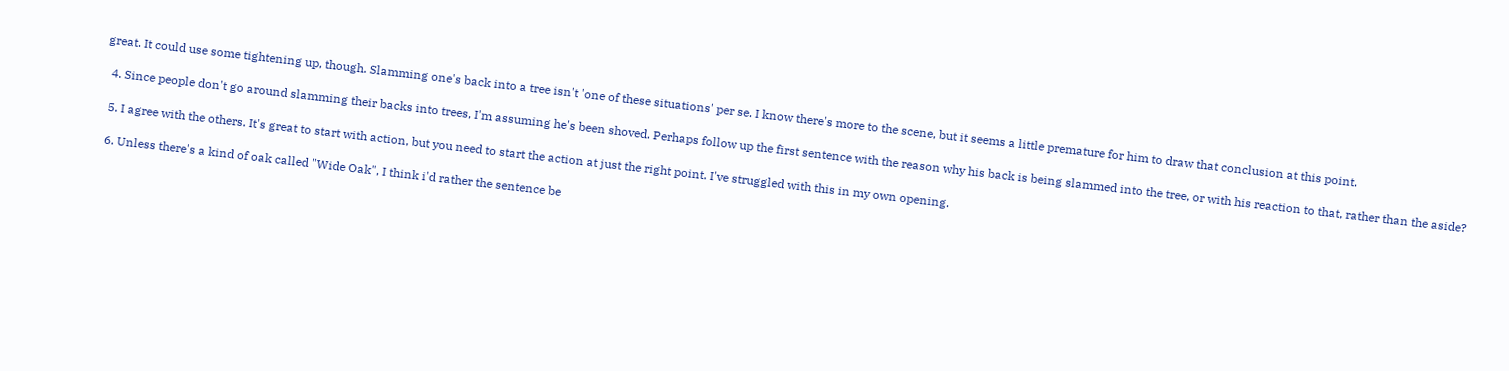great. It could use some tightening up, though. Slamming one's back into a tree isn't 'one of these situations' per se. I know there's more to the scene, but it seems a little premature for him to draw that conclusion at this point.

  4. Since people don't go around slamming their backs into trees, I'm assuming he's been shoved. Perhaps follow up the first sentence with the reason why his back is being slammed into the tree, or with his reaction to that, rather than the aside?

  5. I agree with the others. It's great to start with action, but you need to start the action at just the right point. I've struggled with this in my own opening.

  6. Unless there's a kind of oak called "Wide Oak", I think i'd rather the sentence be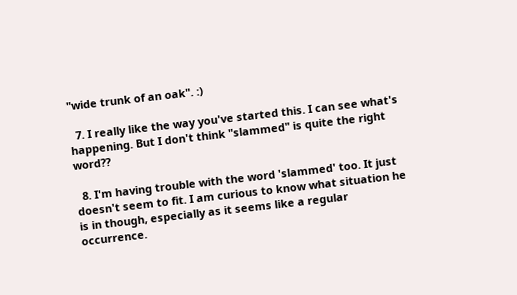"wide trunk of an oak". :)

  7. I really like the way you've started this. I can see what's happening. But I don't think "slammed" is quite the right word??

  8. I'm having trouble with the word 'slammed' too. It just doesn't seem to fit. I am curious to know what situation he is in though, especially as it seems like a regular occurrence.